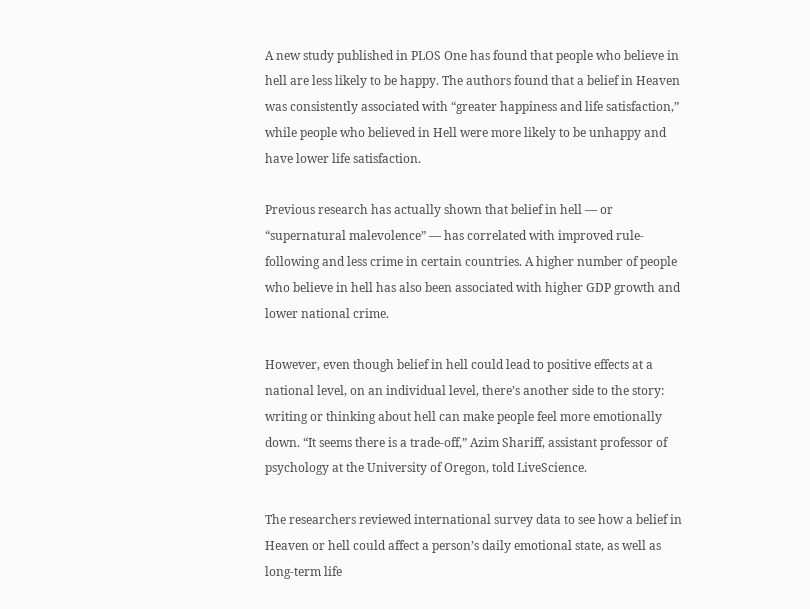A new study published in PLOS One has found that people who believe in hell are less likely to be happy. The authors found that a belief in Heaven was consistently associated with “greater happiness and life satisfaction,” while people who believed in Hell were more likely to be unhappy and have lower life satisfaction.

Previous research has actually shown that belief in hell — or “supernatural malevolence” — has correlated with improved rule-following and less crime in certain countries. A higher number of people who believe in hell has also been associated with higher GDP growth and lower national crime.

However, even though belief in hell could lead to positive effects at a national level, on an individual level, there’s another side to the story: writing or thinking about hell can make people feel more emotionally down. “It seems there is a trade-off,” Azim Shariff, assistant professor of psychology at the University of Oregon, told LiveScience.

The researchers reviewed international survey data to see how a belief in Heaven or hell could affect a person’s daily emotional state, as well as long-term life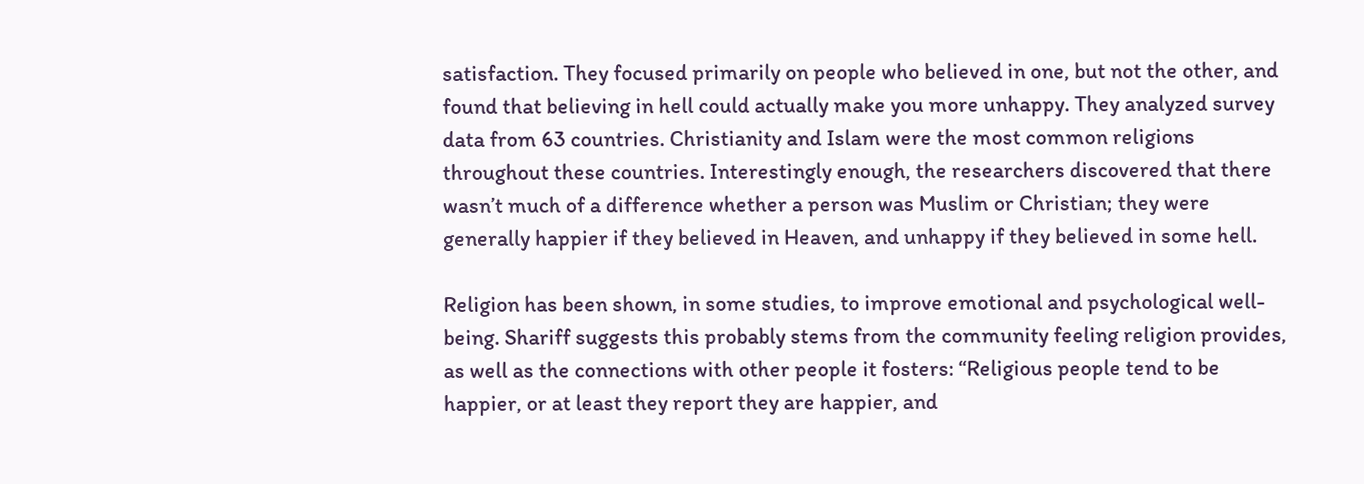satisfaction. They focused primarily on people who believed in one, but not the other, and found that believing in hell could actually make you more unhappy. They analyzed survey data from 63 countries. Christianity and Islam were the most common religions throughout these countries. Interestingly enough, the researchers discovered that there wasn’t much of a difference whether a person was Muslim or Christian; they were generally happier if they believed in Heaven, and unhappy if they believed in some hell.

Religion has been shown, in some studies, to improve emotional and psychological well-being. Shariff suggests this probably stems from the community feeling religion provides, as well as the connections with other people it fosters: “Religious people tend to be happier, or at least they report they are happier, and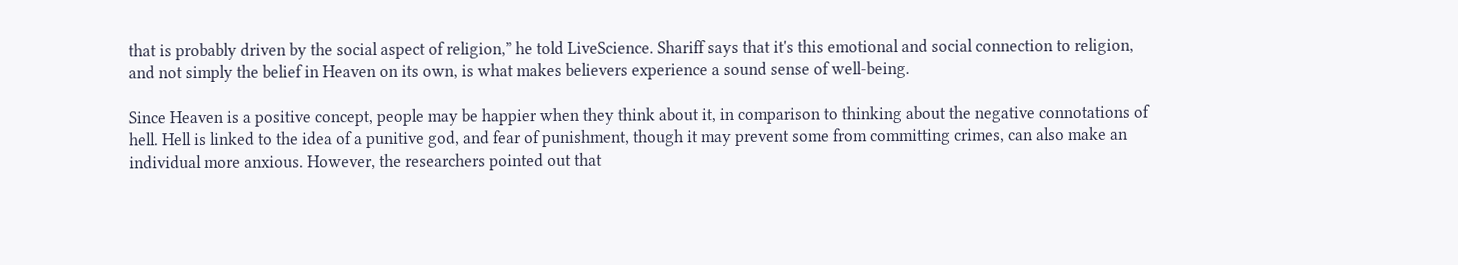that is probably driven by the social aspect of religion,” he told LiveScience. Shariff says that it's this emotional and social connection to religion, and not simply the belief in Heaven on its own, is what makes believers experience a sound sense of well-being.

Since Heaven is a positive concept, people may be happier when they think about it, in comparison to thinking about the negative connotations of hell. Hell is linked to the idea of a punitive god, and fear of punishment, though it may prevent some from committing crimes, can also make an individual more anxious. However, the researchers pointed out that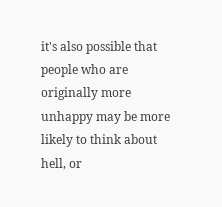it's also possible that people who are originally more unhappy may be more likely to think about hell, or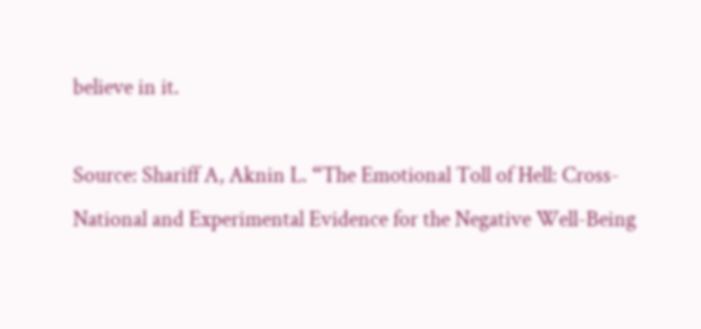believe in it.

Source: Shariff A, Aknin L. “The Emotional Toll of Hell: Cross-National and Experimental Evidence for the Negative Well-Being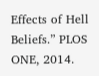Effects of Hell Beliefs.” PLOS ONE, 2014.